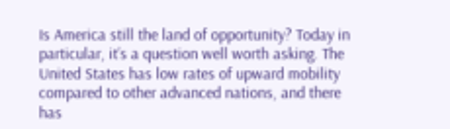Is America still the land of opportunity? Today in particular, it’s a question well worth asking. The United States has low rates of upward mobility compared to other advanced nations, and there has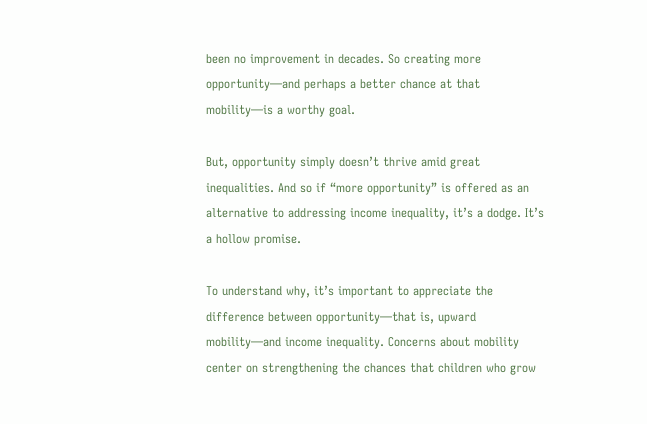been no improvement in decades. So creating more opportunity—and perhaps a better chance at that mobility—is a worthy goal.

But, opportunity simply doesn’t thrive amid great inequalities. And so if “more opportunity” is offered as an alternative to addressing income inequality, it’s a dodge. It’s a hollow promise.

To understand why, it’s important to appreciate the difference between opportunity—that is, upward mobility—and income inequality. Concerns about mobility center on strengthening the chances that children who grow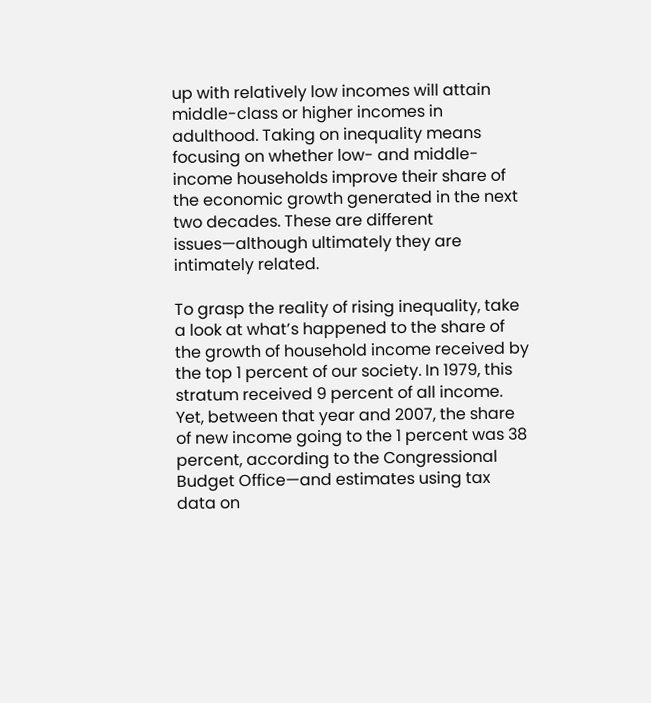up with relatively low incomes will attain middle-class or higher incomes in adulthood. Taking on inequality means focusing on whether low- and middle-income households improve their share of the economic growth generated in the next two decades. These are different issues—although ultimately they are intimately related.

To grasp the reality of rising inequality, take a look at what’s happened to the share of the growth of household income received by the top 1 percent of our society. In 1979, this stratum received 9 percent of all income. Yet, between that year and 2007, the share of new income going to the 1 percent was 38 percent, according to the Congressional Budget Office—and estimates using tax data on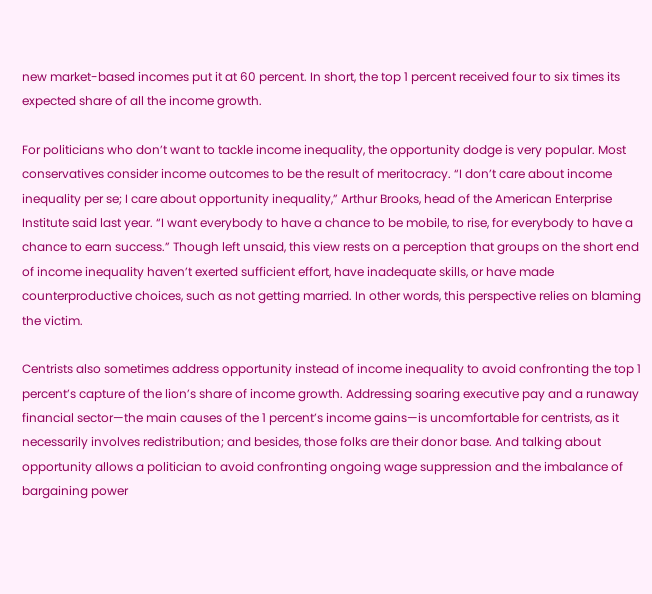new market-based incomes put it at 60 percent. In short, the top 1 percent received four to six times its expected share of all the income growth.

For politicians who don’t want to tackle income inequality, the opportunity dodge is very popular. Most conservatives consider income outcomes to be the result of meritocracy. “I don’t care about income inequality per se; I care about opportunity inequality,” Arthur Brooks, head of the American Enterprise Institute said last year. “I want everybody to have a chance to be mobile, to rise, for everybody to have a chance to earn success.” Though left unsaid, this view rests on a perception that groups on the short end of income inequality haven’t exerted sufficient effort, have inadequate skills, or have made counterproductive choices, such as not getting married. In other words, this perspective relies on blaming the victim.

Centrists also sometimes address opportunity instead of income inequality to avoid confronting the top 1 percent’s capture of the lion’s share of income growth. Addressing soaring executive pay and a runaway financial sector—the main causes of the 1 percent’s income gains—is uncomfortable for centrists, as it necessarily involves redistribution; and besides, those folks are their donor base. And talking about opportunity allows a politician to avoid confronting ongoing wage suppression and the imbalance of bargaining power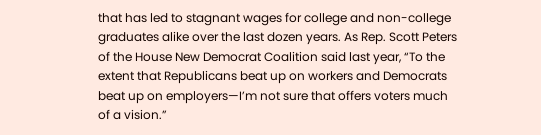that has led to stagnant wages for college and non-college graduates alike over the last dozen years. As Rep. Scott Peters of the House New Democrat Coalition said last year, “To the extent that Republicans beat up on workers and Democrats beat up on employers—I’m not sure that offers voters much of a vision.”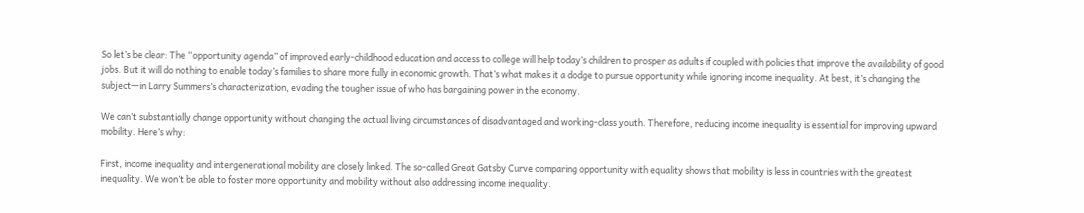So let’s be clear: The “opportunity agenda” of improved early-childhood education and access to college will help today’s children to prosper as adults if coupled with policies that improve the availability of good jobs. But it will do nothing to enable today’s families to share more fully in economic growth. That’s what makes it a dodge to pursue opportunity while ignoring income inequality. At best, it’s changing the subject—in Larry Summers’s characterization, evading the tougher issue of who has bargaining power in the economy.

We can’t substantially change opportunity without changing the actual living circumstances of disadvantaged and working-class youth. Therefore, reducing income inequality is essential for improving upward mobility. Here’s why:

First, income inequality and intergenerational mobility are closely linked. The so-called Great Gatsby Curve comparing opportunity with equality shows that mobility is less in countries with the greatest inequality. We won’t be able to foster more opportunity and mobility without also addressing income inequality.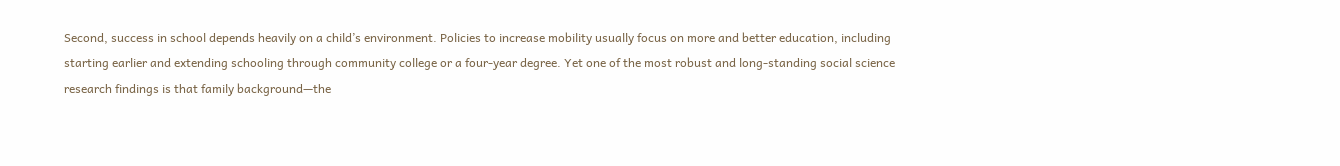Second, success in school depends heavily on a child’s environment. Policies to increase mobility usually focus on more and better education, including starting earlier and extending schooling through community college or a four-year degree. Yet one of the most robust and long-standing social science research findings is that family background—the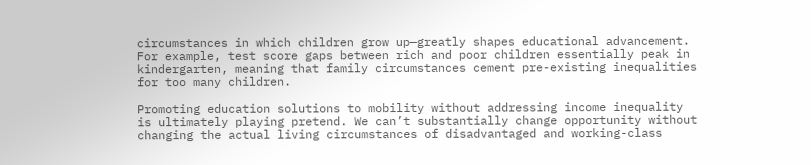circumstances in which children grow up—greatly shapes educational advancement. For example, test score gaps between rich and poor children essentially peak in kindergarten, meaning that family circumstances cement pre-existing inequalities for too many children.

Promoting education solutions to mobility without addressing income inequality is ultimately playing pretend. We can’t substantially change opportunity without changing the actual living circumstances of disadvantaged and working-class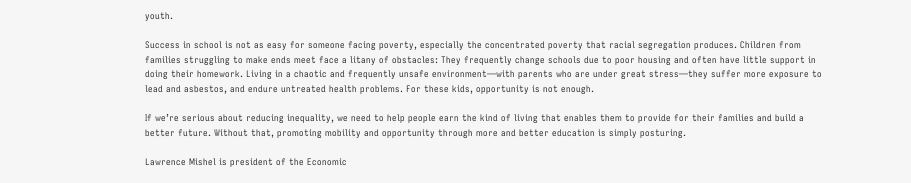youth.

Success in school is not as easy for someone facing poverty, especially the concentrated poverty that racial segregation produces. Children from families struggling to make ends meet face a litany of obstacles: They frequently change schools due to poor housing and often have little support in doing their homework. Living in a chaotic and frequently unsafe environment—with parents who are under great stress—they suffer more exposure to lead and asbestos, and endure untreated health problems. For these kids, opportunity is not enough.

If we’re serious about reducing inequality, we need to help people earn the kind of living that enables them to provide for their families and build a better future. Without that, promoting mobility and opportunity through more and better education is simply posturing.

Lawrence Mishel is president of the Economic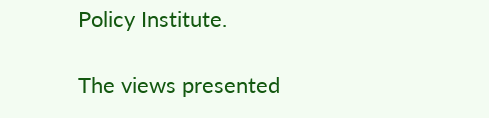Policy Institute.

The views presented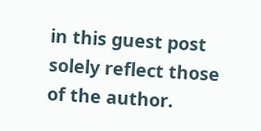in this guest post solely reflect those of the author.